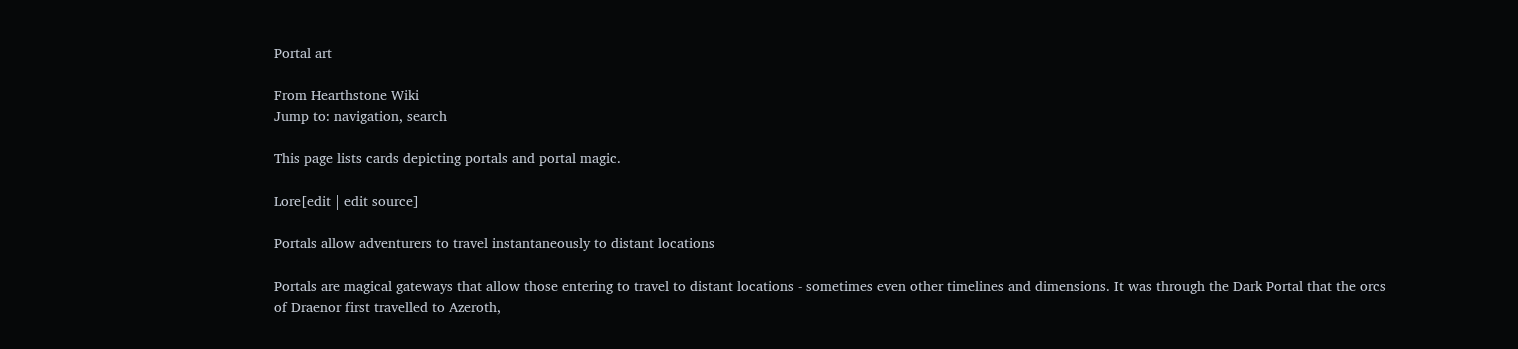Portal art

From Hearthstone Wiki
Jump to: navigation, search

This page lists cards depicting portals and portal magic.

Lore[edit | edit source]

Portals allow adventurers to travel instantaneously to distant locations

Portals are magical gateways that allow those entering to travel to distant locations - sometimes even other timelines and dimensions. It was through the Dark Portal that the orcs of Draenor first travelled to Azeroth,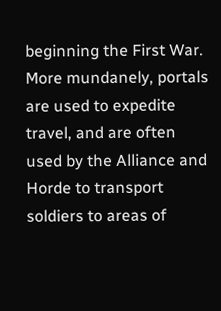beginning the First War. More mundanely, portals are used to expedite travel, and are often used by the Alliance and Horde to transport soldiers to areas of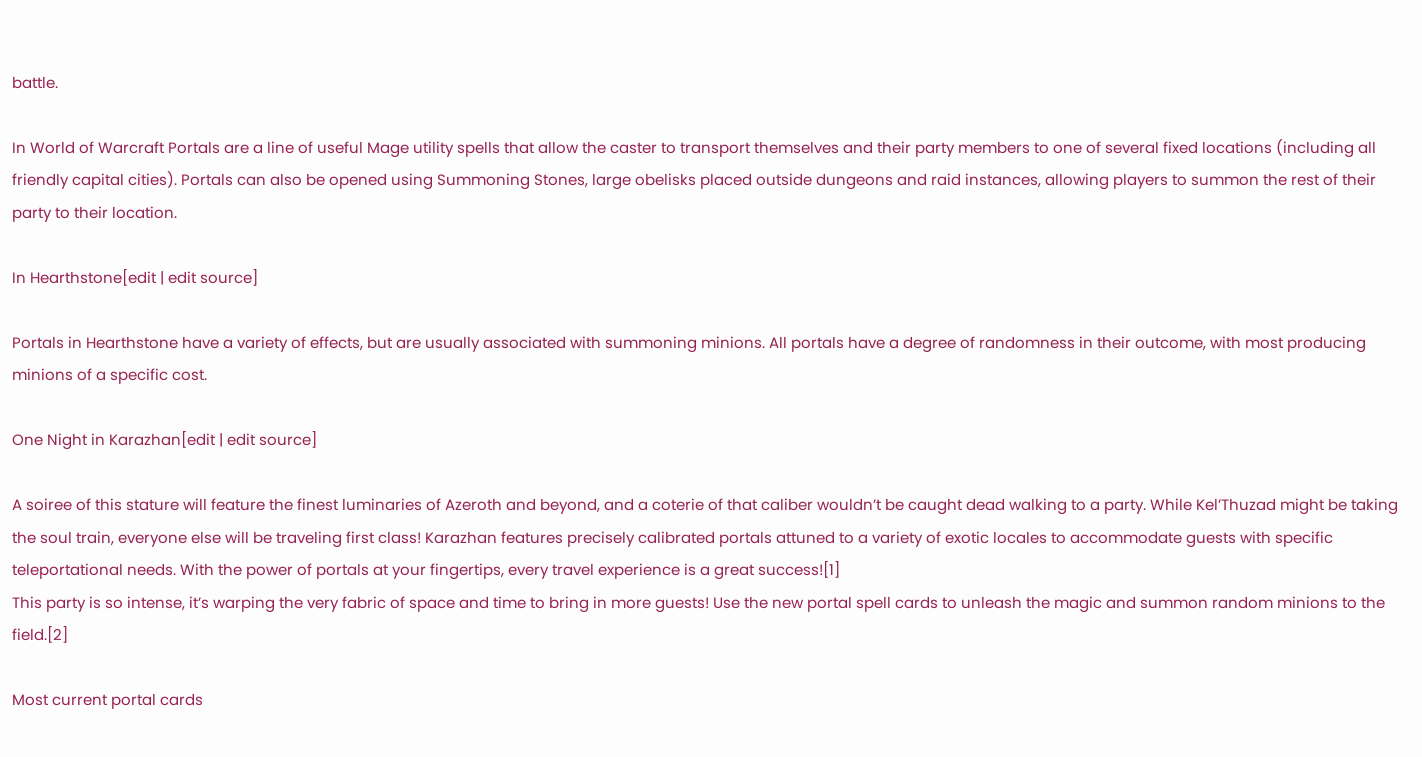battle.

In World of Warcraft Portals are a line of useful Mage utility spells that allow the caster to transport themselves and their party members to one of several fixed locations (including all friendly capital cities). Portals can also be opened using Summoning Stones, large obelisks placed outside dungeons and raid instances, allowing players to summon the rest of their party to their location.

In Hearthstone[edit | edit source]

Portals in Hearthstone have a variety of effects, but are usually associated with summoning minions. All portals have a degree of randomness in their outcome, with most producing minions of a specific cost.

One Night in Karazhan[edit | edit source]

A soiree of this stature will feature the finest luminaries of Azeroth and beyond, and a coterie of that caliber wouldn’t be caught dead walking to a party. While Kel’Thuzad might be taking the soul train, everyone else will be traveling first class! Karazhan features precisely calibrated portals attuned to a variety of exotic locales to accommodate guests with specific teleportational needs. With the power of portals at your fingertips, every travel experience is a great success![1]
This party is so intense, it’s warping the very fabric of space and time to bring in more guests! Use the new portal spell cards to unleash the magic and summon random minions to the field.[2]

Most current portal cards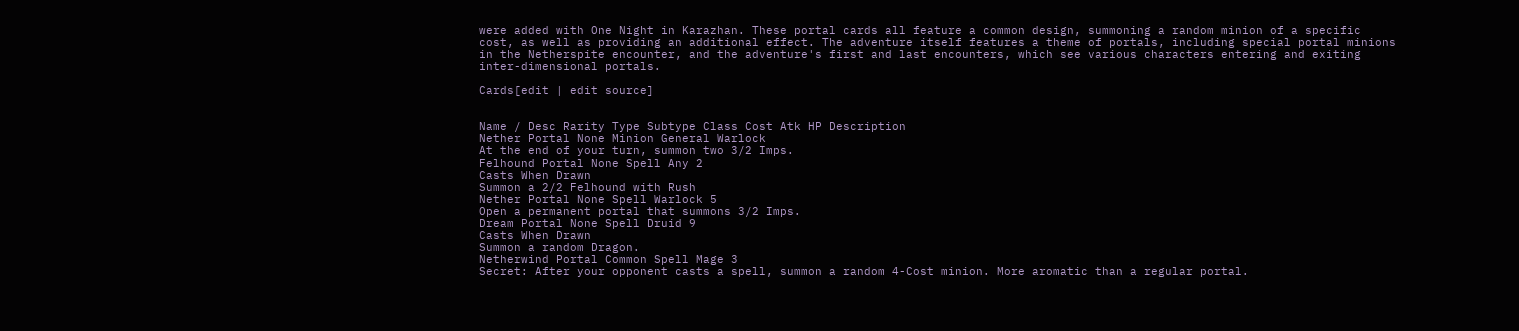were added with One Night in Karazhan. These portal cards all feature a common design, summoning a random minion of a specific cost, as well as providing an additional effect. The adventure itself features a theme of portals, including special portal minions in the Netherspite encounter, and the adventure's first and last encounters, which see various characters entering and exiting inter-dimensional portals.

Cards[edit | edit source]


Name / Desc Rarity Type Subtype Class Cost Atk HP Description
Nether Portal None Minion General Warlock
At the end of your turn, summon two 3/2 Imps.
Felhound Portal None Spell Any 2
Casts When Drawn
Summon a 2/2 Felhound with Rush
Nether Portal None Spell Warlock 5
Open a permanent portal that summons 3/2 Imps.
Dream Portal None Spell Druid 9
Casts When Drawn
Summon a random Dragon.
Netherwind Portal Common Spell Mage 3
Secret: After your opponent casts a spell, summon a random 4-Cost minion. More aromatic than a regular portal.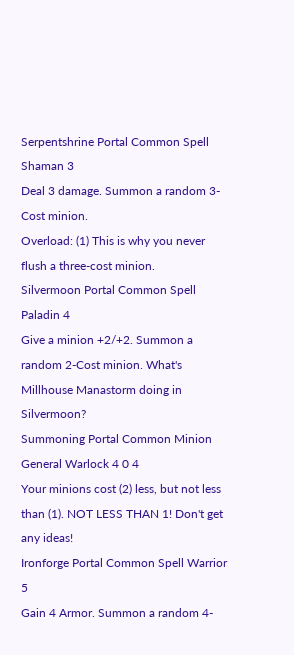Serpentshrine Portal Common Spell Shaman 3
Deal 3 damage. Summon a random 3-Cost minion.
Overload: (1) This is why you never flush a three-cost minion.
Silvermoon Portal Common Spell Paladin 4
Give a minion +2/+2. Summon a random 2-Cost minion. What's Millhouse Manastorm doing in Silvermoon?
Summoning Portal Common Minion General Warlock 4 0 4
Your minions cost (2) less, but not less than (1). NOT LESS THAN 1! Don't get any ideas!
Ironforge Portal Common Spell Warrior 5
Gain 4 Armor. Summon a random 4-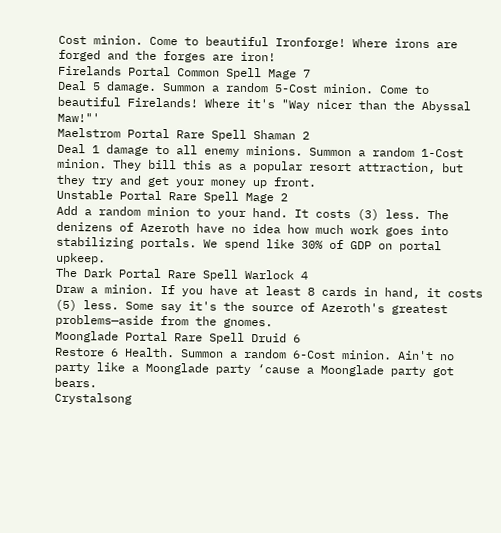Cost minion. Come to beautiful Ironforge! Where irons are forged and the forges are iron!
Firelands Portal Common Spell Mage 7
Deal 5 damage. Summon a random 5-Cost minion. Come to beautiful Firelands! Where it's "Way nicer than the Abyssal Maw!"'
Maelstrom Portal Rare Spell Shaman 2
Deal 1 damage to all enemy minions. Summon a random 1-Cost minion. They bill this as a popular resort attraction, but they try and get your money up front.
Unstable Portal Rare Spell Mage 2
Add a random minion to your hand. It costs (3) less. The denizens of Azeroth have no idea how much work goes into stabilizing portals. We spend like 30% of GDP on portal upkeep.
The Dark Portal Rare Spell Warlock 4
Draw a minion. If you have at least 8 cards in hand, it costs (5) less. Some say it's the source of Azeroth's greatest problems—aside from the gnomes.
Moonglade Portal Rare Spell Druid 6
Restore 6 Health. Summon a random 6-Cost minion. Ain't no party like a Moonglade party ‘cause a Moonglade party got bears.
Crystalsong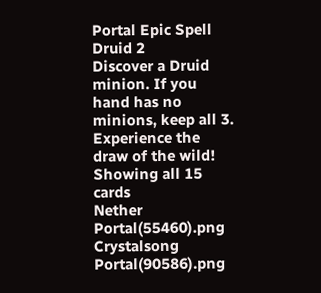Portal Epic Spell Druid 2
Discover a Druid minion. If you hand has no minions, keep all 3. Experience the draw of the wild!
Showing all 15 cards
Nether Portal(55460).png
Crystalsong Portal(90586).png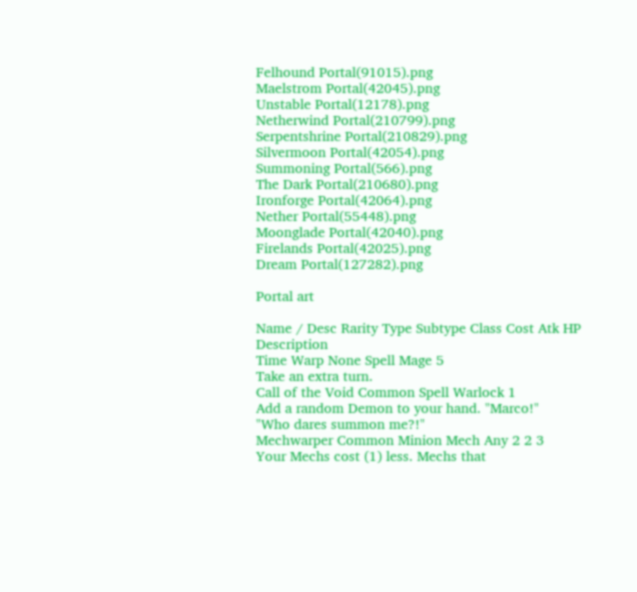Felhound Portal(91015).png
Maelstrom Portal(42045).png
Unstable Portal(12178).png
Netherwind Portal(210799).png
Serpentshrine Portal(210829).png
Silvermoon Portal(42054).png
Summoning Portal(566).png
The Dark Portal(210680).png
Ironforge Portal(42064).png
Nether Portal(55448).png
Moonglade Portal(42040).png
Firelands Portal(42025).png
Dream Portal(127282).png

Portal art

Name / Desc Rarity Type Subtype Class Cost Atk HP Description
Time Warp None Spell Mage 5
Take an extra turn.
Call of the Void Common Spell Warlock 1
Add a random Demon to your hand. "Marco!"
"Who dares summon me?!"
Mechwarper Common Minion Mech Any 2 2 3
Your Mechs cost (1) less. Mechs that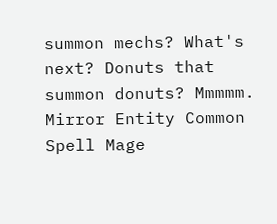summon mechs? What's next? Donuts that summon donuts? Mmmmm.
Mirror Entity Common Spell Mage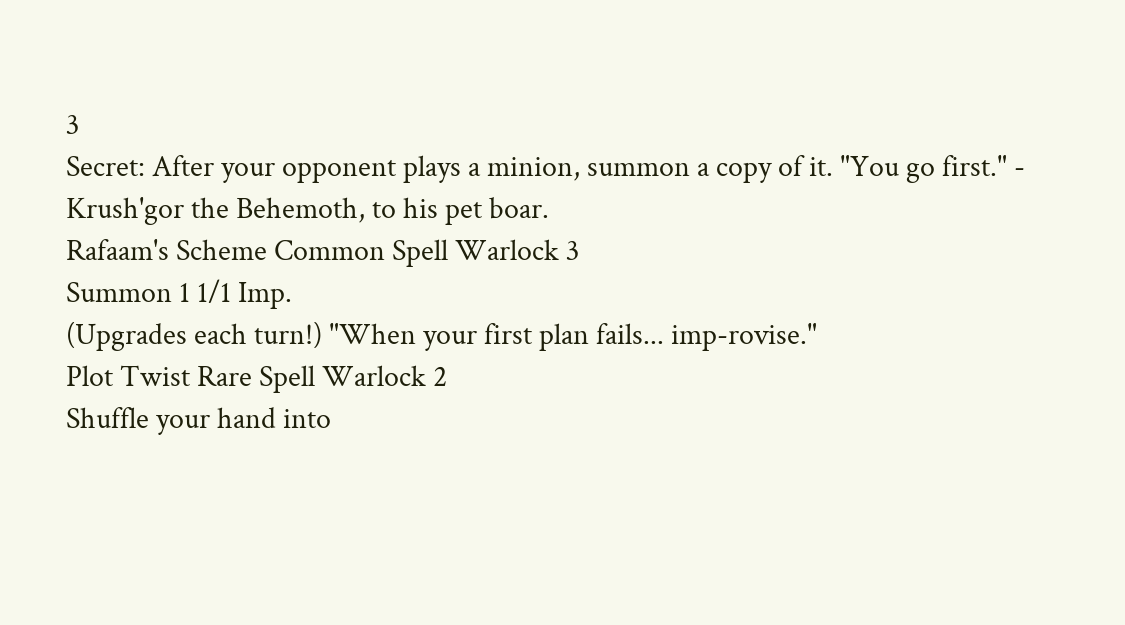3
Secret: After your opponent plays a minion, summon a copy of it. "You go first." - Krush'gor the Behemoth, to his pet boar.
Rafaam's Scheme Common Spell Warlock 3
Summon 1 1/1 Imp.
(Upgrades each turn!) "When your first plan fails... imp-rovise."
Plot Twist Rare Spell Warlock 2
Shuffle your hand into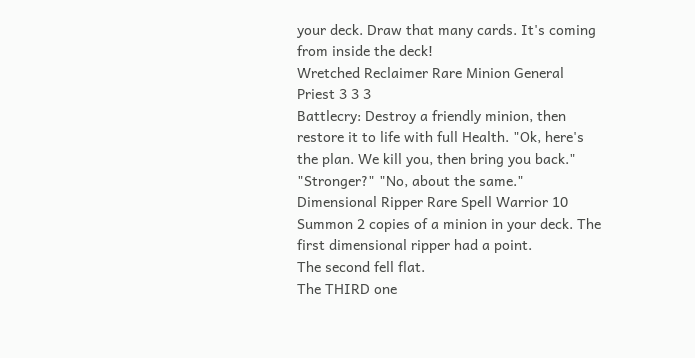your deck. Draw that many cards. It's coming from inside the deck!
Wretched Reclaimer Rare Minion General Priest 3 3 3
Battlecry: Destroy a friendly minion, then restore it to life with full Health. "Ok, here's the plan. We kill you, then bring you back." "Stronger?" "No, about the same."
Dimensional Ripper Rare Spell Warrior 10
Summon 2 copies of a minion in your deck. The first dimensional ripper had a point.
The second fell flat.
The THIRD one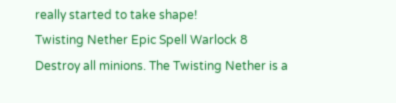really started to take shape!
Twisting Nether Epic Spell Warlock 8
Destroy all minions. The Twisting Nether is a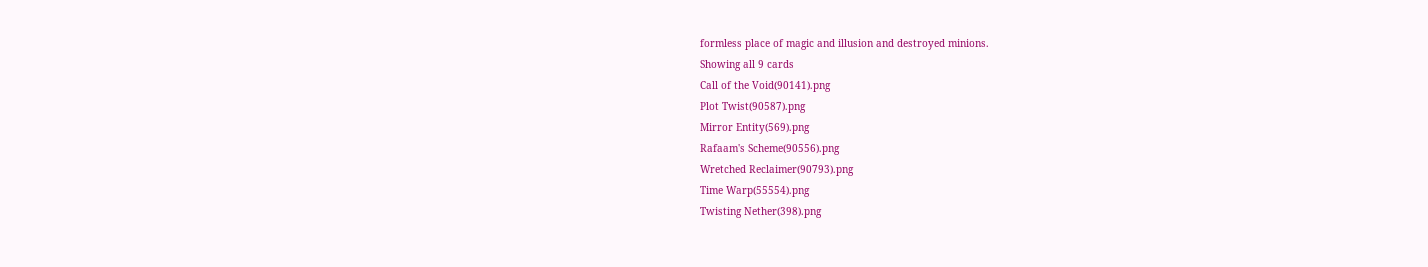formless place of magic and illusion and destroyed minions.
Showing all 9 cards
Call of the Void(90141).png
Plot Twist(90587).png
Mirror Entity(569).png
Rafaam's Scheme(90556).png
Wretched Reclaimer(90793).png
Time Warp(55554).png
Twisting Nether(398).png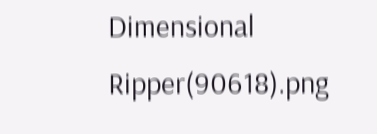Dimensional Ripper(90618).png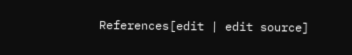References[edit | edit source]